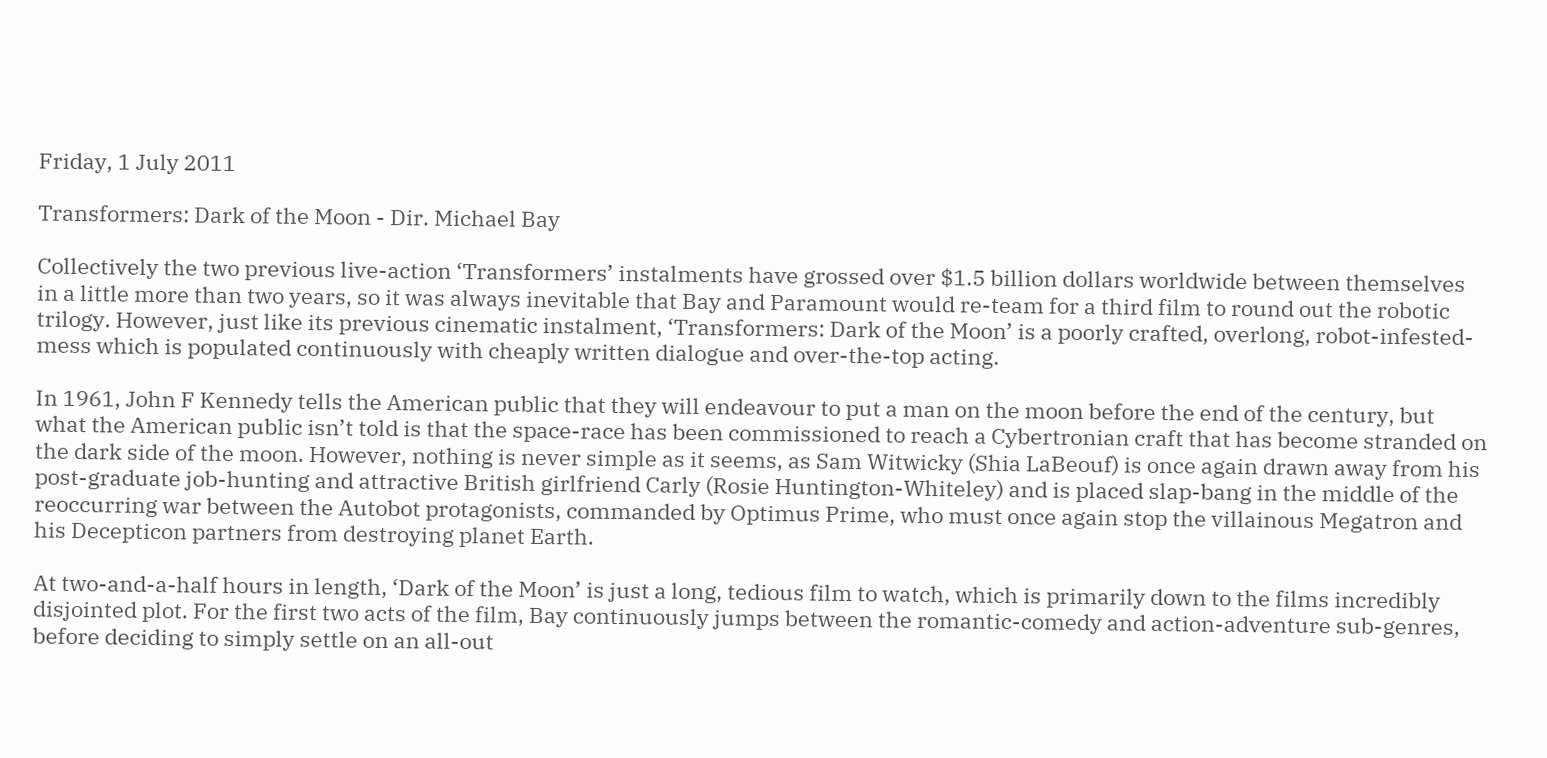Friday, 1 July 2011

Transformers: Dark of the Moon - Dir. Michael Bay

Collectively the two previous live-action ‘Transformers’ instalments have grossed over $1.5 billion dollars worldwide between themselves in a little more than two years, so it was always inevitable that Bay and Paramount would re-team for a third film to round out the robotic trilogy. However, just like its previous cinematic instalment, ‘Transformers: Dark of the Moon’ is a poorly crafted, overlong, robot-infested-mess which is populated continuously with cheaply written dialogue and over-the-top acting.

In 1961, John F Kennedy tells the American public that they will endeavour to put a man on the moon before the end of the century, but what the American public isn’t told is that the space-race has been commissioned to reach a Cybertronian craft that has become stranded on the dark side of the moon. However, nothing is never simple as it seems, as Sam Witwicky (Shia LaBeouf) is once again drawn away from his post-graduate job-hunting and attractive British girlfriend Carly (Rosie Huntington-Whiteley) and is placed slap-bang in the middle of the reoccurring war between the Autobot protagonists, commanded by Optimus Prime, who must once again stop the villainous Megatron and his Decepticon partners from destroying planet Earth.

At two-and-a-half hours in length, ‘Dark of the Moon’ is just a long, tedious film to watch, which is primarily down to the films incredibly disjointed plot. For the first two acts of the film, Bay continuously jumps between the romantic-comedy and action-adventure sub-genres, before deciding to simply settle on an all-out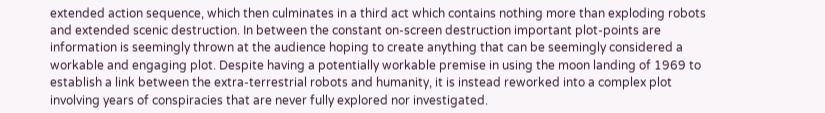extended action sequence, which then culminates in a third act which contains nothing more than exploding robots and extended scenic destruction. In between the constant on-screen destruction important plot-points are information is seemingly thrown at the audience hoping to create anything that can be seemingly considered a workable and engaging plot. Despite having a potentially workable premise in using the moon landing of 1969 to establish a link between the extra-terrestrial robots and humanity, it is instead reworked into a complex plot involving years of conspiracies that are never fully explored nor investigated.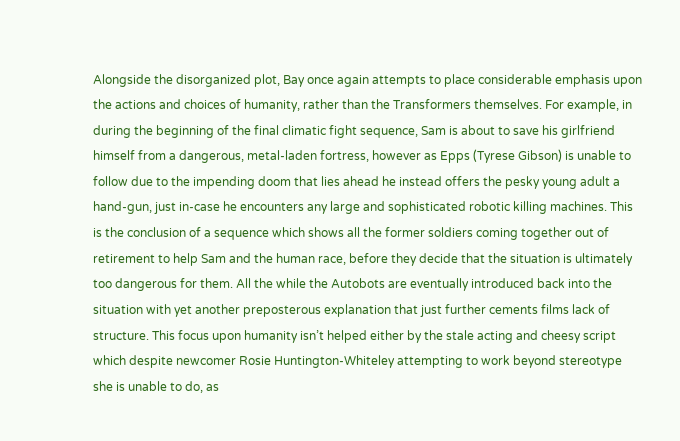Alongside the disorganized plot, Bay once again attempts to place considerable emphasis upon the actions and choices of humanity, rather than the Transformers themselves. For example, in during the beginning of the final climatic fight sequence, Sam is about to save his girlfriend himself from a dangerous, metal-laden fortress, however as Epps (Tyrese Gibson) is unable to follow due to the impending doom that lies ahead he instead offers the pesky young adult a hand-gun, just in-case he encounters any large and sophisticated robotic killing machines. This is the conclusion of a sequence which shows all the former soldiers coming together out of retirement to help Sam and the human race, before they decide that the situation is ultimately too dangerous for them. All the while the Autobots are eventually introduced back into the situation with yet another preposterous explanation that just further cements films lack of structure. This focus upon humanity isn’t helped either by the stale acting and cheesy script which despite newcomer Rosie Huntington-Whiteley attempting to work beyond stereotype she is unable to do, as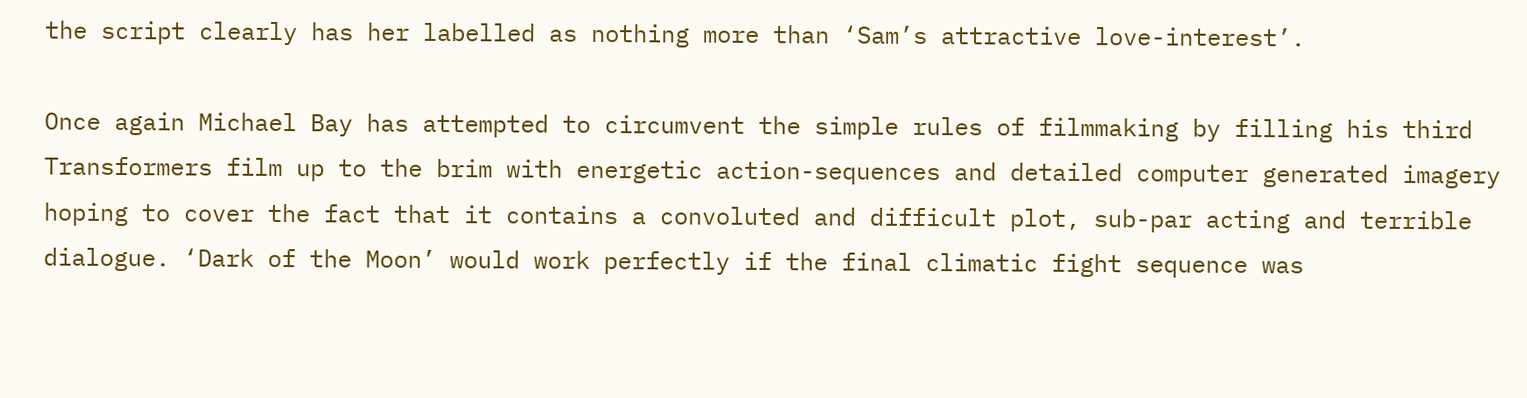the script clearly has her labelled as nothing more than ‘Sam’s attractive love-interest’.

Once again Michael Bay has attempted to circumvent the simple rules of filmmaking by filling his third Transformers film up to the brim with energetic action-sequences and detailed computer generated imagery hoping to cover the fact that it contains a convoluted and difficult plot, sub-par acting and terrible dialogue. ‘Dark of the Moon’ would work perfectly if the final climatic fight sequence was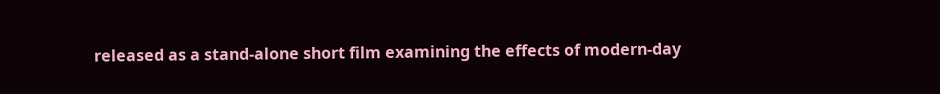released as a stand-alone short film examining the effects of modern-day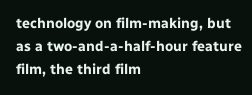technology on film-making, but as a two-and-a-half-hour feature film, the third film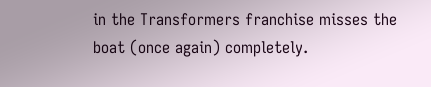in the Transformers franchise misses the boat (once again) completely.